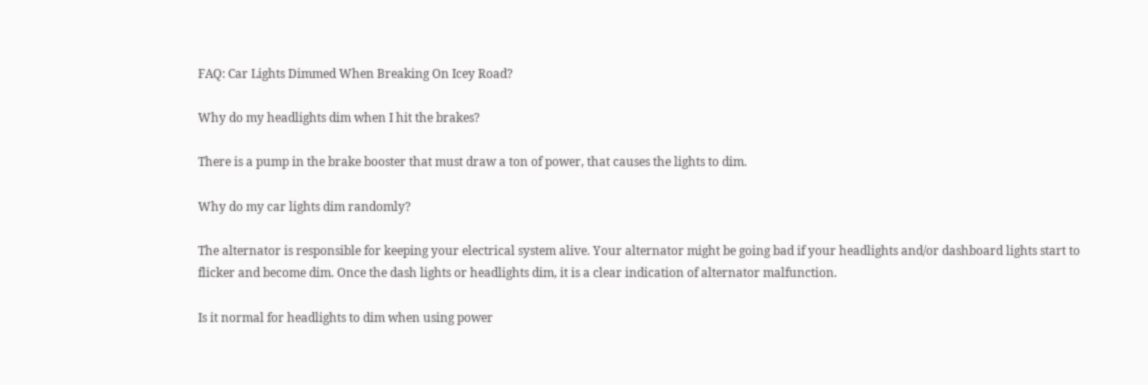FAQ: Car Lights Dimmed When Breaking On Icey Road?

Why do my headlights dim when I hit the brakes?

There is a pump in the brake booster that must draw a ton of power, that causes the lights to dim.

Why do my car lights dim randomly?

The alternator is responsible for keeping your electrical system alive. Your alternator might be going bad if your headlights and/or dashboard lights start to flicker and become dim. Once the dash lights or headlights dim, it is a clear indication of alternator malfunction.

Is it normal for headlights to dim when using power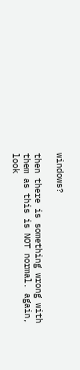windows?

then there is something wrong with them as this is NOT normal. again, look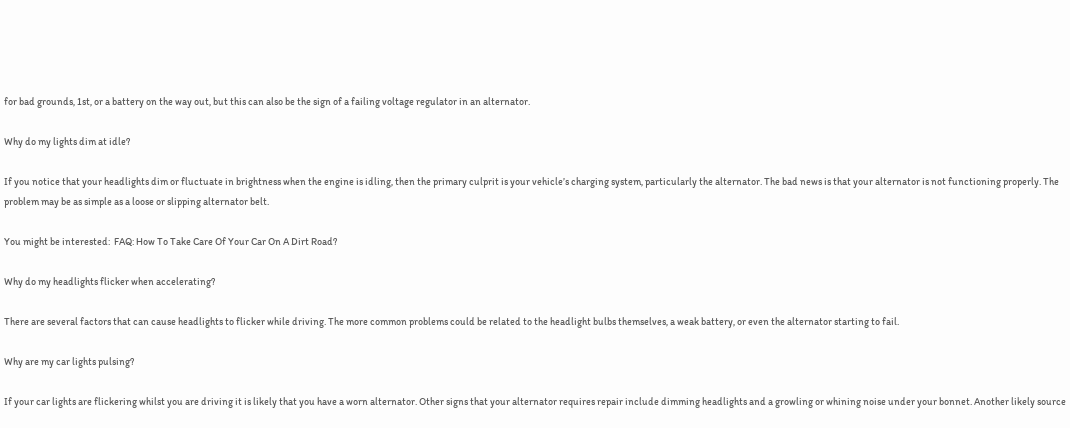for bad grounds, 1st, or a battery on the way out, but this can also be the sign of a failing voltage regulator in an alternator.

Why do my lights dim at idle?

If you notice that your headlights dim or fluctuate in brightness when the engine is idling, then the primary culprit is your vehicle’s charging system, particularly the alternator. The bad news is that your alternator is not functioning properly. The problem may be as simple as a loose or slipping alternator belt.

You might be interested:  FAQ: How To Take Care Of Your Car On A Dirt Road?

Why do my headlights flicker when accelerating?

There are several factors that can cause headlights to flicker while driving. The more common problems could be related to the headlight bulbs themselves, a weak battery, or even the alternator starting to fail.

Why are my car lights pulsing?

If your car lights are flickering whilst you are driving it is likely that you have a worn alternator. Other signs that your alternator requires repair include dimming headlights and a growling or whining noise under your bonnet. Another likely source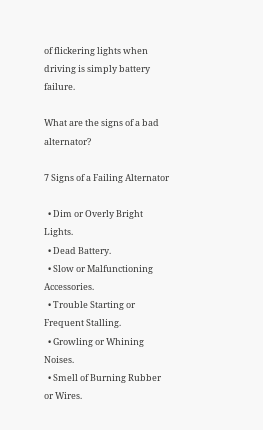of flickering lights when driving is simply battery failure.

What are the signs of a bad alternator?

7 Signs of a Failing Alternator

  • Dim or Overly Bright Lights.
  • Dead Battery.
  • Slow or Malfunctioning Accessories.
  • Trouble Starting or Frequent Stalling.
  • Growling or Whining Noises.
  • Smell of Burning Rubber or Wires.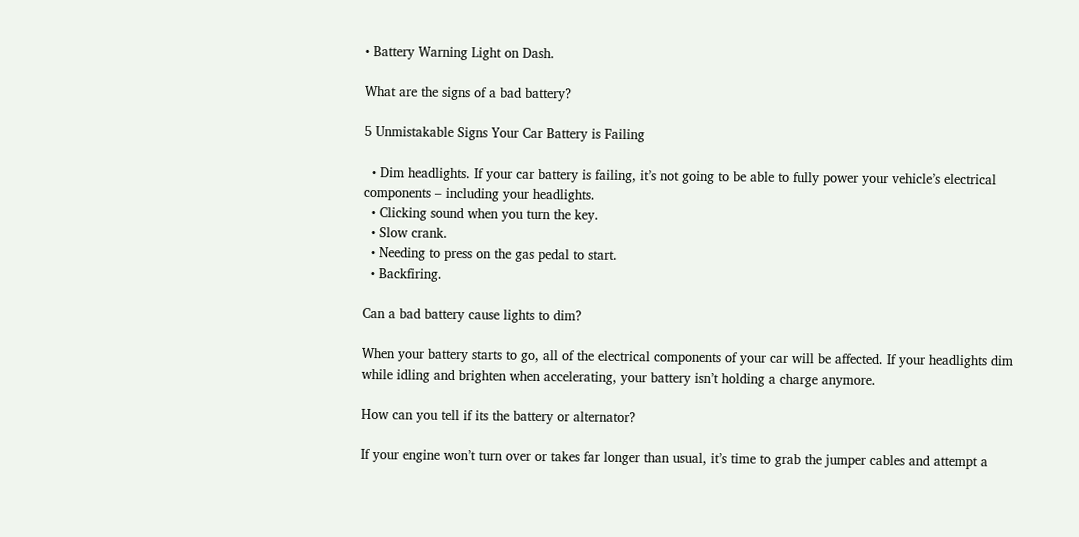• Battery Warning Light on Dash.

What are the signs of a bad battery?

5 Unmistakable Signs Your Car Battery is Failing

  • Dim headlights. If your car battery is failing, it’s not going to be able to fully power your vehicle’s electrical components – including your headlights.
  • Clicking sound when you turn the key.
  • Slow crank.
  • Needing to press on the gas pedal to start.
  • Backfiring.

Can a bad battery cause lights to dim?

When your battery starts to go, all of the electrical components of your car will be affected. If your headlights dim while idling and brighten when accelerating, your battery isn’t holding a charge anymore.

How can you tell if its the battery or alternator?

If your engine won’t turn over or takes far longer than usual, it’s time to grab the jumper cables and attempt a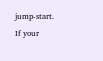jump-start. If your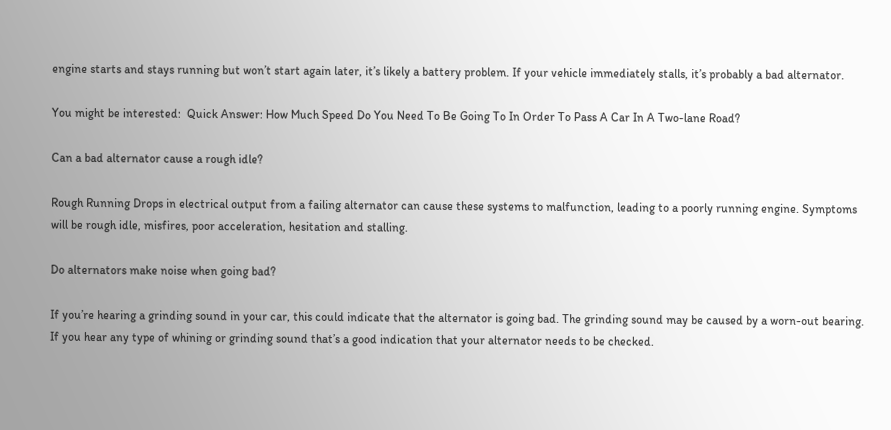engine starts and stays running but won’t start again later, it’s likely a battery problem. If your vehicle immediately stalls, it’s probably a bad alternator.

You might be interested:  Quick Answer: How Much Speed Do You Need To Be Going To In Order To Pass A Car In A Two-lane Road?

Can a bad alternator cause a rough idle?

Rough Running Drops in electrical output from a failing alternator can cause these systems to malfunction, leading to a poorly running engine. Symptoms will be rough idle, misfires, poor acceleration, hesitation and stalling.

Do alternators make noise when going bad?

If you’re hearing a grinding sound in your car, this could indicate that the alternator is going bad. The grinding sound may be caused by a worn-out bearing. If you hear any type of whining or grinding sound that’s a good indication that your alternator needs to be checked.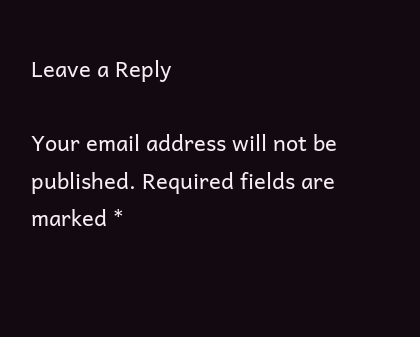Leave a Reply

Your email address will not be published. Required fields are marked *